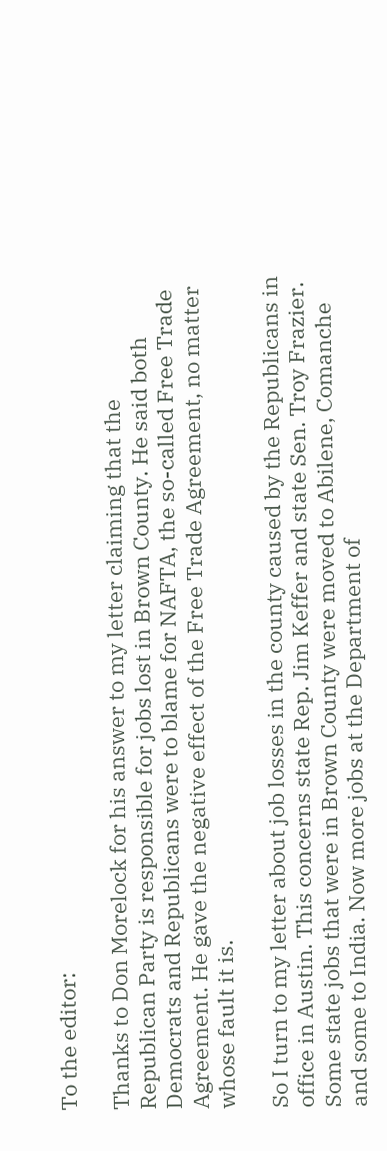To the editor:

Thanks to Don Morelock for his answer to my letter claiming that the Republican Party is responsible for jobs lost in Brown County. He said both Democrats and Republicans were to blame for NAFTA, the so-called Free Trade Agreement. He gave the negative effect of the Free Trade Agreement, no matter whose fault it is.

So I turn to my letter about job losses in the county caused by the Republicans in office in Austin. This concerns state Rep. Jim Keffer and state Sen. Troy Frazier. Some state jobs that were in Brown County were moved to Abilene, Comanche and some to India. Now more jobs at the Department of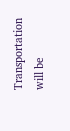Transportation will be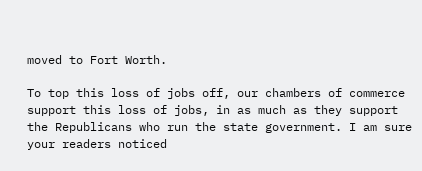moved to Fort Worth.

To top this loss of jobs off, our chambers of commerce support this loss of jobs, in as much as they support the Republicans who run the state government. I am sure your readers noticed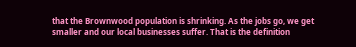that the Brownwood population is shrinking. As the jobs go, we get smaller and our local businesses suffer. That is the definition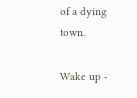of a dying town.

Wake up -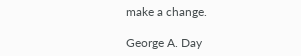make a change.

George A. Day